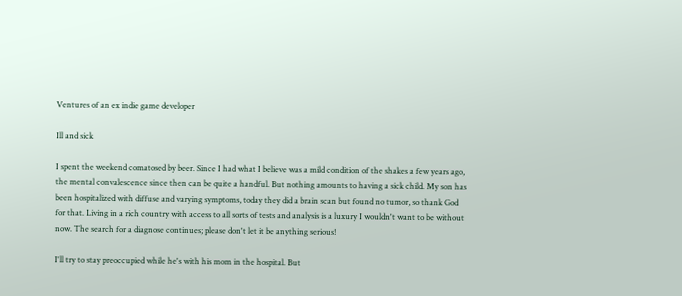Ventures of an ex indie game developer

Ill and sick

I spent the weekend comatosed by beer. Since I had what I believe was a mild condition of the shakes a few years ago, the mental convalescence since then can be quite a handful. But nothing amounts to having a sick child. My son has been hospitalized with diffuse and varying symptoms, today they did a brain scan but found no tumor, so thank God for that. Living in a rich country with access to all sorts of tests and analysis is a luxury I wouldn't want to be without now. The search for a diagnose continues; please don't let it be anything serious!

I'll try to stay preoccupied while he's with his mom in the hospital. But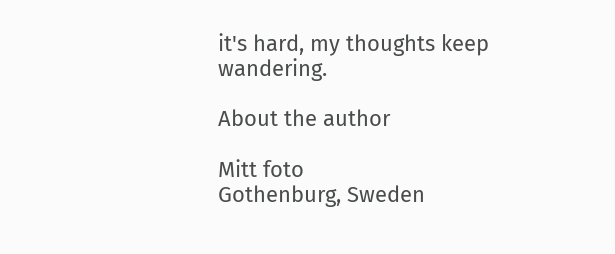it's hard, my thoughts keep wandering.

About the author

Mitt foto
Gothenburg, Sweden